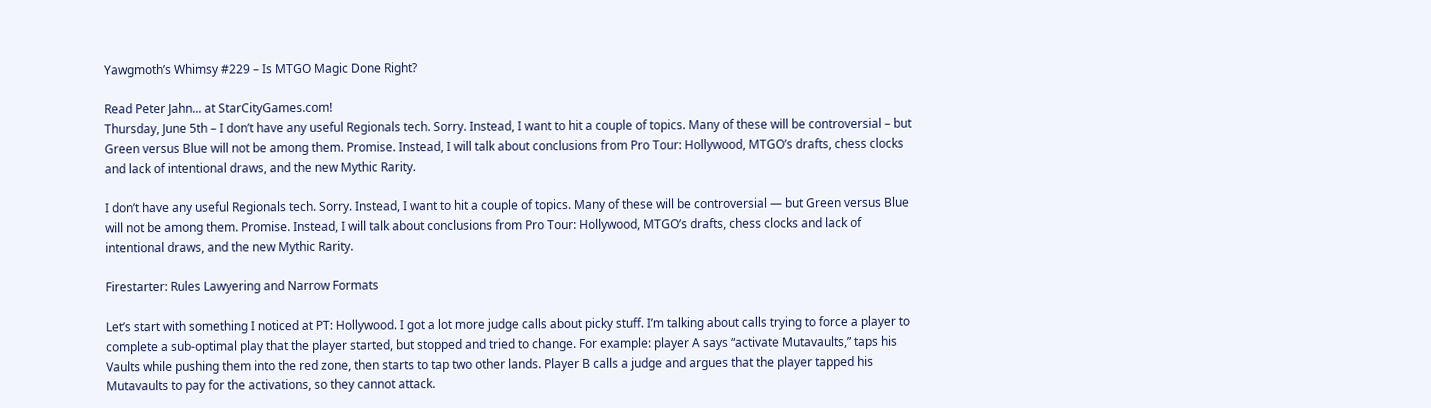Yawgmoth’s Whimsy #229 – Is MTGO Magic Done Right?

Read Peter Jahn... at StarCityGames.com!
Thursday, June 5th – I don’t have any useful Regionals tech. Sorry. Instead, I want to hit a couple of topics. Many of these will be controversial – but Green versus Blue will not be among them. Promise. Instead, I will talk about conclusions from Pro Tour: Hollywood, MTGO’s drafts, chess clocks and lack of intentional draws, and the new Mythic Rarity.

I don’t have any useful Regionals tech. Sorry. Instead, I want to hit a couple of topics. Many of these will be controversial — but Green versus Blue will not be among them. Promise. Instead, I will talk about conclusions from Pro Tour: Hollywood, MTGO’s drafts, chess clocks and lack of intentional draws, and the new Mythic Rarity.

Firestarter: Rules Lawyering and Narrow Formats

Let’s start with something I noticed at PT: Hollywood. I got a lot more judge calls about picky stuff. I’m talking about calls trying to force a player to complete a sub-optimal play that the player started, but stopped and tried to change. For example: player A says “activate Mutavaults,” taps his Vaults while pushing them into the red zone, then starts to tap two other lands. Player B calls a judge and argues that the player tapped his Mutavaults to pay for the activations, so they cannot attack.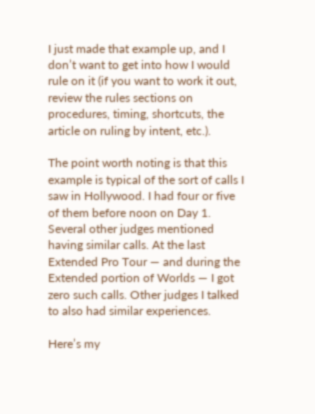I just made that example up, and I don’t want to get into how I would rule on it (if you want to work it out, review the rules sections on procedures, timing, shortcuts, the article on ruling by intent, etc.).

The point worth noting is that this example is typical of the sort of calls I saw in Hollywood. I had four or five of them before noon on Day 1. Several other judges mentioned having similar calls. At the last Extended Pro Tour — and during the Extended portion of Worlds — I got zero such calls. Other judges I talked to also had similar experiences.

Here’s my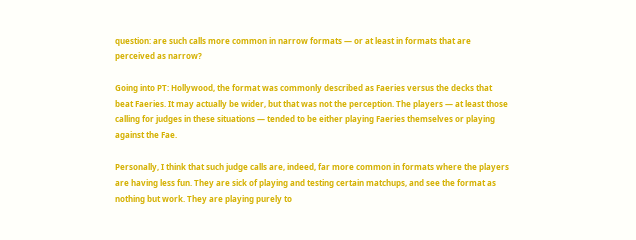question: are such calls more common in narrow formats — or at least in formats that are perceived as narrow?

Going into PT: Hollywood, the format was commonly described as Faeries versus the decks that beat Faeries. It may actually be wider, but that was not the perception. The players — at least those calling for judges in these situations — tended to be either playing Faeries themselves or playing against the Fae.

Personally, I think that such judge calls are, indeed, far more common in formats where the players are having less fun. They are sick of playing and testing certain matchups, and see the format as nothing but work. They are playing purely to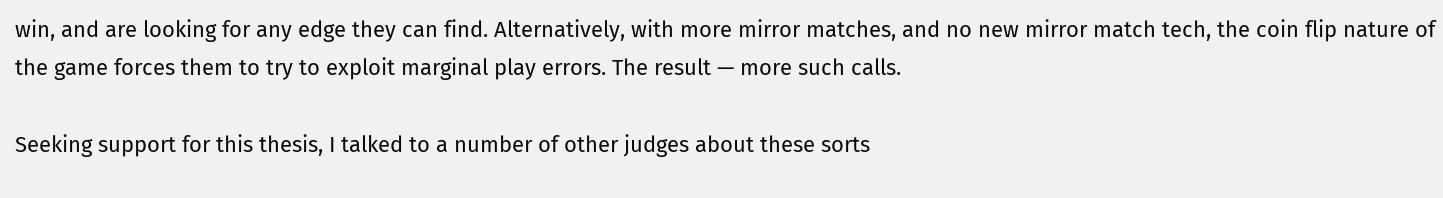win, and are looking for any edge they can find. Alternatively, with more mirror matches, and no new mirror match tech, the coin flip nature of the game forces them to try to exploit marginal play errors. The result — more such calls.

Seeking support for this thesis, I talked to a number of other judges about these sorts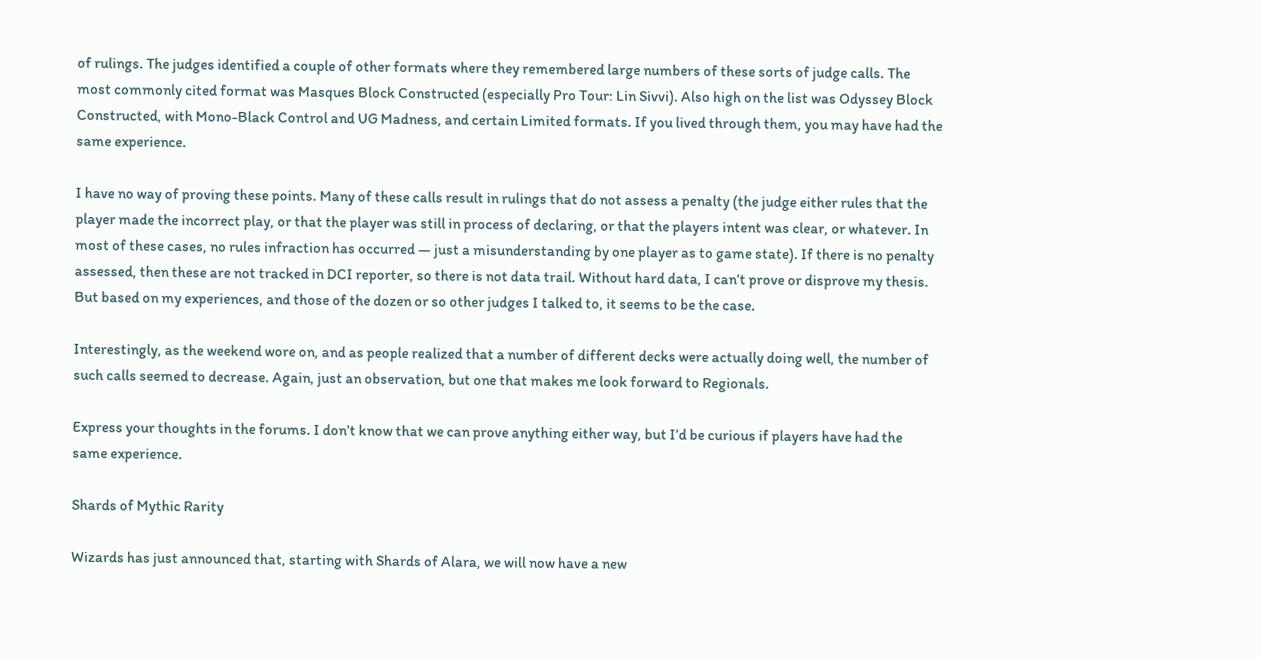of rulings. The judges identified a couple of other formats where they remembered large numbers of these sorts of judge calls. The most commonly cited format was Masques Block Constructed (especially Pro Tour: Lin Sivvi). Also high on the list was Odyssey Block Constructed, with Mono-Black Control and UG Madness, and certain Limited formats. If you lived through them, you may have had the same experience.

I have no way of proving these points. Many of these calls result in rulings that do not assess a penalty (the judge either rules that the player made the incorrect play, or that the player was still in process of declaring, or that the players intent was clear, or whatever. In most of these cases, no rules infraction has occurred — just a misunderstanding by one player as to game state). If there is no penalty assessed, then these are not tracked in DCI reporter, so there is not data trail. Without hard data, I can’t prove or disprove my thesis. But based on my experiences, and those of the dozen or so other judges I talked to, it seems to be the case.

Interestingly, as the weekend wore on, and as people realized that a number of different decks were actually doing well, the number of such calls seemed to decrease. Again, just an observation, but one that makes me look forward to Regionals.

Express your thoughts in the forums. I don’t know that we can prove anything either way, but I’d be curious if players have had the same experience.

Shards of Mythic Rarity

Wizards has just announced that, starting with Shards of Alara, we will now have a new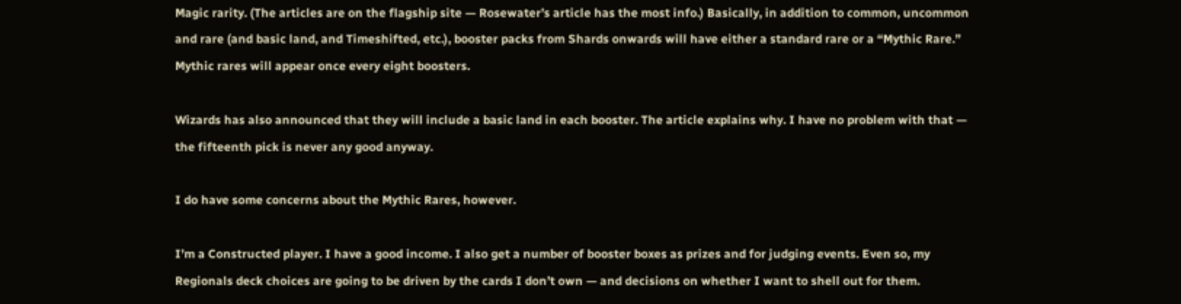Magic rarity. (The articles are on the flagship site — Rosewater’s article has the most info.) Basically, in addition to common, uncommon and rare (and basic land, and Timeshifted, etc.), booster packs from Shards onwards will have either a standard rare or a “Mythic Rare.” Mythic rares will appear once every eight boosters.

Wizards has also announced that they will include a basic land in each booster. The article explains why. I have no problem with that — the fifteenth pick is never any good anyway.

I do have some concerns about the Mythic Rares, however.

I’m a Constructed player. I have a good income. I also get a number of booster boxes as prizes and for judging events. Even so, my Regionals deck choices are going to be driven by the cards I don’t own — and decisions on whether I want to shell out for them.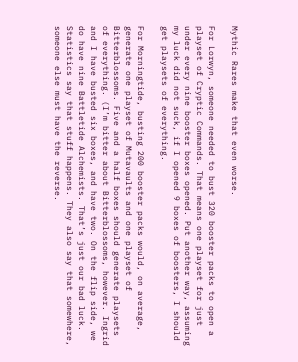Mythic Rares make that even worse.

For Lorwyn, someone needed to bust 320 booster packs to open a playset of Cryptic Commands. That means one playset for just under every nine booster boxes opened. Put another way, assuming my luck did not suck, if I opened 9 boxes of boosters, I should get playsets of everything.

For Morningtide, busting 200 booster packs would, on average, generate one playset of Mutavaults and one playset of Bitterblossoms. Five and a half boxes should generate playsets of everything. (I’m bitter about Bitterblossoms, however. Ingrid and I have busted six boxes, and have two. On the flip side, we do have nine Battletide Alchemists. That’s just our bad luck. Statistics say that stuff happens. They also say that somewhere, someone else must have the reverse.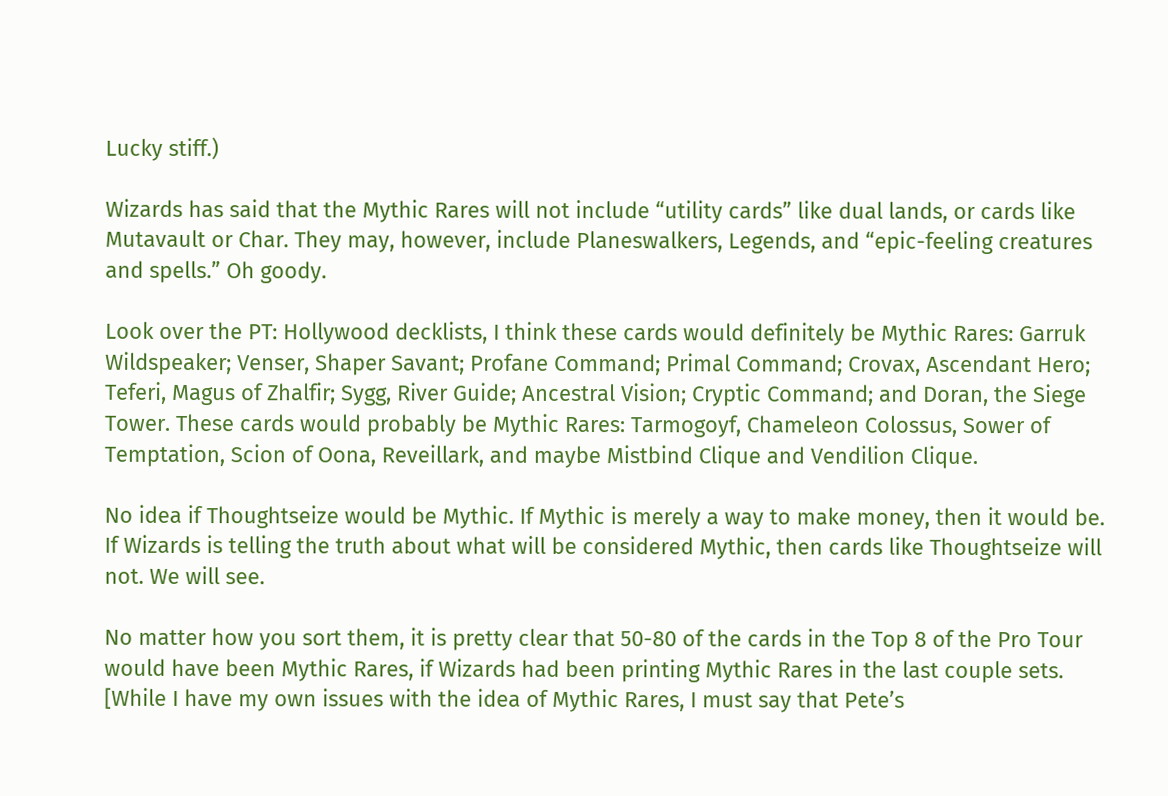Lucky stiff.)

Wizards has said that the Mythic Rares will not include “utility cards” like dual lands, or cards like Mutavault or Char. They may, however, include Planeswalkers, Legends, and “epic-feeling creatures and spells.” Oh goody.

Look over the PT: Hollywood decklists, I think these cards would definitely be Mythic Rares: Garruk Wildspeaker; Venser, Shaper Savant; Profane Command; Primal Command; Crovax, Ascendant Hero; Teferi, Magus of Zhalfir; Sygg, River Guide; Ancestral Vision; Cryptic Command; and Doran, the Siege Tower. These cards would probably be Mythic Rares: Tarmogoyf, Chameleon Colossus, Sower of Temptation, Scion of Oona, Reveillark, and maybe Mistbind Clique and Vendilion Clique.

No idea if Thoughtseize would be Mythic. If Mythic is merely a way to make money, then it would be. If Wizards is telling the truth about what will be considered Mythic, then cards like Thoughtseize will not. We will see.

No matter how you sort them, it is pretty clear that 50-80 of the cards in the Top 8 of the Pro Tour would have been Mythic Rares, if Wizards had been printing Mythic Rares in the last couple sets. [While I have my own issues with the idea of Mythic Rares, I must say that Pete’s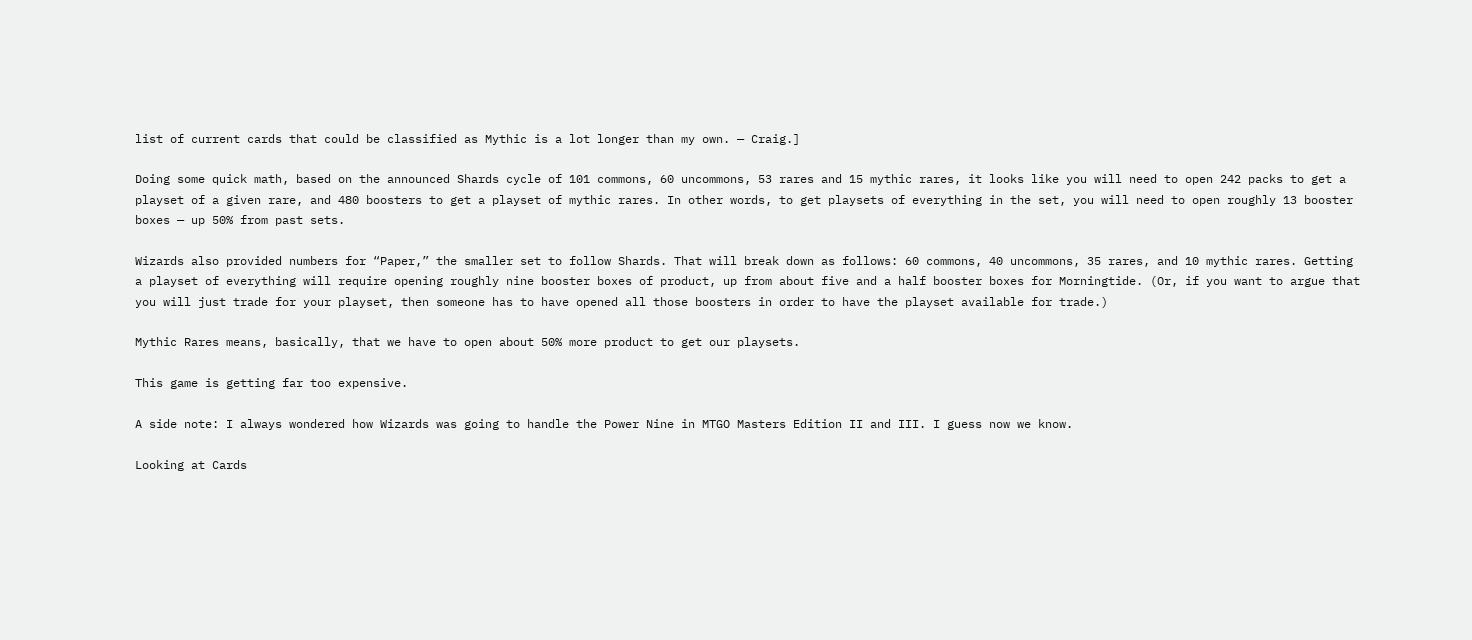list of current cards that could be classified as Mythic is a lot longer than my own. — Craig.]

Doing some quick math, based on the announced Shards cycle of 101 commons, 60 uncommons, 53 rares and 15 mythic rares, it looks like you will need to open 242 packs to get a playset of a given rare, and 480 boosters to get a playset of mythic rares. In other words, to get playsets of everything in the set, you will need to open roughly 13 booster boxes — up 50% from past sets.

Wizards also provided numbers for “Paper,” the smaller set to follow Shards. That will break down as follows: 60 commons, 40 uncommons, 35 rares, and 10 mythic rares. Getting a playset of everything will require opening roughly nine booster boxes of product, up from about five and a half booster boxes for Morningtide. (Or, if you want to argue that you will just trade for your playset, then someone has to have opened all those boosters in order to have the playset available for trade.)

Mythic Rares means, basically, that we have to open about 50% more product to get our playsets.

This game is getting far too expensive.

A side note: I always wondered how Wizards was going to handle the Power Nine in MTGO Masters Edition II and III. I guess now we know.

Looking at Cards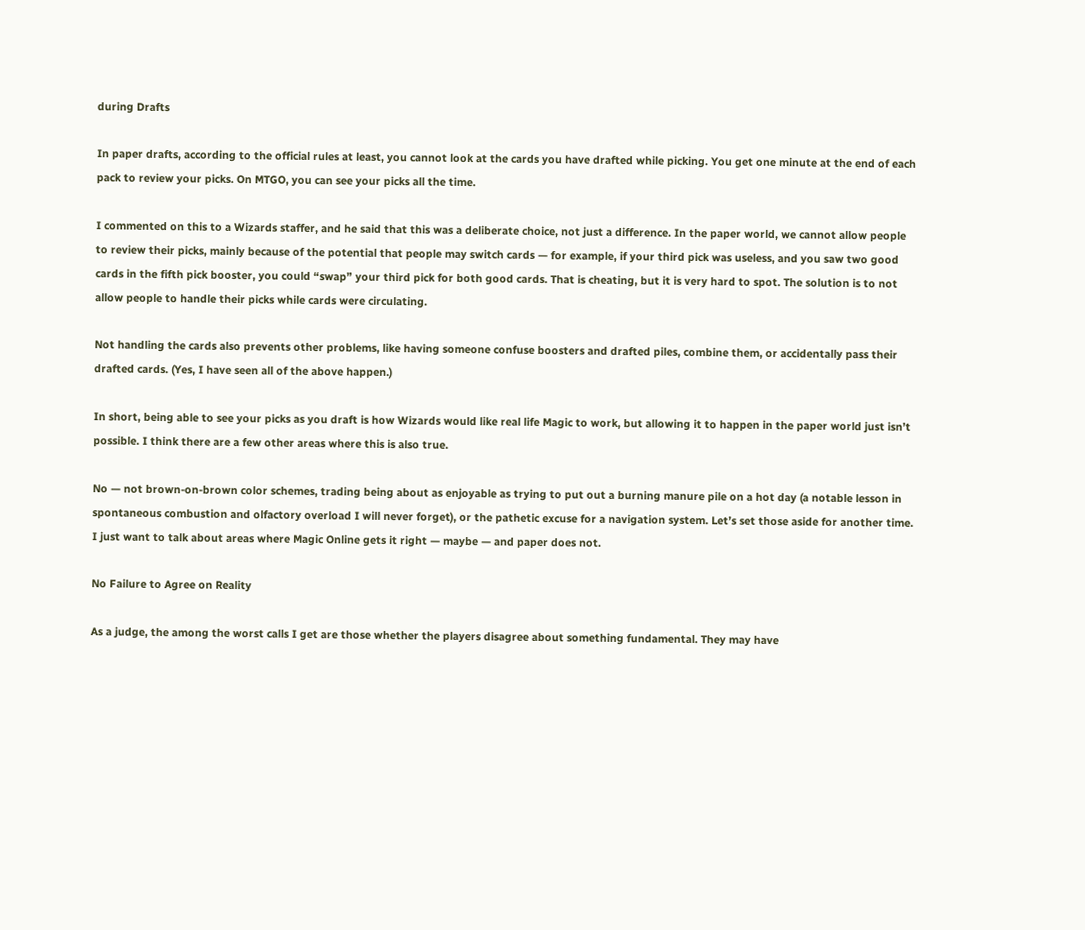during Drafts

In paper drafts, according to the official rules at least, you cannot look at the cards you have drafted while picking. You get one minute at the end of each pack to review your picks. On MTGO, you can see your picks all the time.

I commented on this to a Wizards staffer, and he said that this was a deliberate choice, not just a difference. In the paper world, we cannot allow people to review their picks, mainly because of the potential that people may switch cards — for example, if your third pick was useless, and you saw two good cards in the fifth pick booster, you could “swap” your third pick for both good cards. That is cheating, but it is very hard to spot. The solution is to not allow people to handle their picks while cards were circulating.

Not handling the cards also prevents other problems, like having someone confuse boosters and drafted piles, combine them, or accidentally pass their drafted cards. (Yes, I have seen all of the above happen.)

In short, being able to see your picks as you draft is how Wizards would like real life Magic to work, but allowing it to happen in the paper world just isn’t possible. I think there are a few other areas where this is also true.

No — not brown-on-brown color schemes, trading being about as enjoyable as trying to put out a burning manure pile on a hot day (a notable lesson in spontaneous combustion and olfactory overload I will never forget), or the pathetic excuse for a navigation system. Let’s set those aside for another time. I just want to talk about areas where Magic Online gets it right — maybe — and paper does not.

No Failure to Agree on Reality

As a judge, the among the worst calls I get are those whether the players disagree about something fundamental. They may have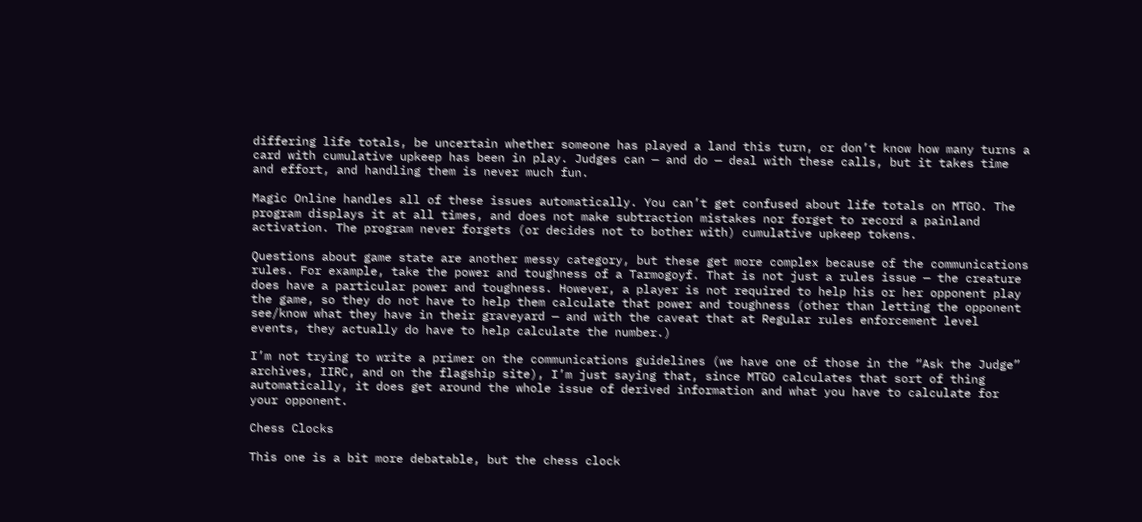differing life totals, be uncertain whether someone has played a land this turn, or don’t know how many turns a card with cumulative upkeep has been in play. Judges can — and do — deal with these calls, but it takes time and effort, and handling them is never much fun.

Magic Online handles all of these issues automatically. You can’t get confused about life totals on MTGO. The program displays it at all times, and does not make subtraction mistakes nor forget to record a painland activation. The program never forgets (or decides not to bother with) cumulative upkeep tokens.

Questions about game state are another messy category, but these get more complex because of the communications rules. For example, take the power and toughness of a Tarmogoyf. That is not just a rules issue — the creature does have a particular power and toughness. However, a player is not required to help his or her opponent play the game, so they do not have to help them calculate that power and toughness (other than letting the opponent see/know what they have in their graveyard — and with the caveat that at Regular rules enforcement level events, they actually do have to help calculate the number.)

I’m not trying to write a primer on the communications guidelines (we have one of those in the “Ask the Judge” archives, IIRC, and on the flagship site), I’m just saying that, since MTGO calculates that sort of thing automatically, it does get around the whole issue of derived information and what you have to calculate for your opponent.

Chess Clocks

This one is a bit more debatable, but the chess clock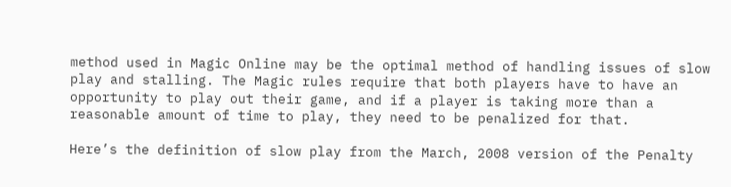method used in Magic Online may be the optimal method of handling issues of slow play and stalling. The Magic rules require that both players have to have an opportunity to play out their game, and if a player is taking more than a reasonable amount of time to play, they need to be penalized for that.

Here’s the definition of slow play from the March, 2008 version of the Penalty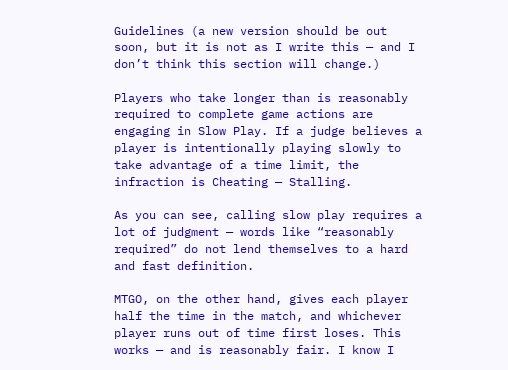Guidelines (a new version should be out soon, but it is not as I write this — and I don’t think this section will change.)

Players who take longer than is reasonably required to complete game actions are engaging in Slow Play. If a judge believes a player is intentionally playing slowly to take advantage of a time limit, the infraction is Cheating — Stalling.

As you can see, calling slow play requires a lot of judgment — words like “reasonably required” do not lend themselves to a hard and fast definition.

MTGO, on the other hand, gives each player half the time in the match, and whichever player runs out of time first loses. This works — and is reasonably fair. I know I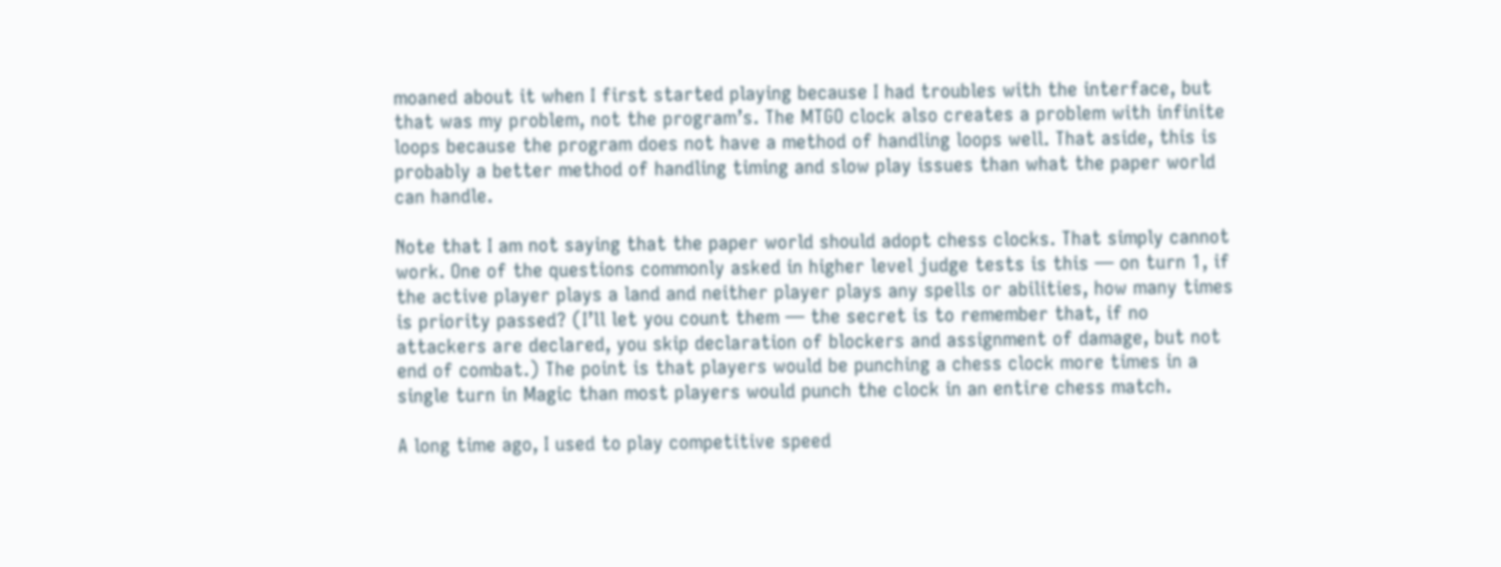moaned about it when I first started playing because I had troubles with the interface, but that was my problem, not the program’s. The MTGO clock also creates a problem with infinite loops because the program does not have a method of handling loops well. That aside, this is probably a better method of handling timing and slow play issues than what the paper world can handle.

Note that I am not saying that the paper world should adopt chess clocks. That simply cannot work. One of the questions commonly asked in higher level judge tests is this — on turn 1, if the active player plays a land and neither player plays any spells or abilities, how many times is priority passed? (I’ll let you count them — the secret is to remember that, if no attackers are declared, you skip declaration of blockers and assignment of damage, but not end of combat.) The point is that players would be punching a chess clock more times in a single turn in Magic than most players would punch the clock in an entire chess match.

A long time ago, I used to play competitive speed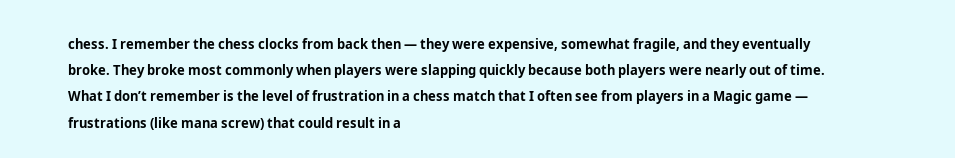chess. I remember the chess clocks from back then — they were expensive, somewhat fragile, and they eventually broke. They broke most commonly when players were slapping quickly because both players were nearly out of time. What I don’t remember is the level of frustration in a chess match that I often see from players in a Magic game — frustrations (like mana screw) that could result in a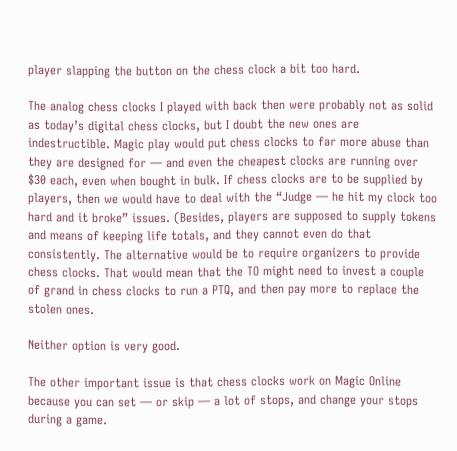player slapping the button on the chess clock a bit too hard.

The analog chess clocks I played with back then were probably not as solid as today’s digital chess clocks, but I doubt the new ones are indestructible. Magic play would put chess clocks to far more abuse than they are designed for — and even the cheapest clocks are running over $30 each, even when bought in bulk. If chess clocks are to be supplied by players, then we would have to deal with the “Judge — he hit my clock too hard and it broke” issues. (Besides, players are supposed to supply tokens and means of keeping life totals, and they cannot even do that consistently. The alternative would be to require organizers to provide chess clocks. That would mean that the TO might need to invest a couple of grand in chess clocks to run a PTQ, and then pay more to replace the stolen ones.

Neither option is very good.

The other important issue is that chess clocks work on Magic Online because you can set — or skip — a lot of stops, and change your stops during a game.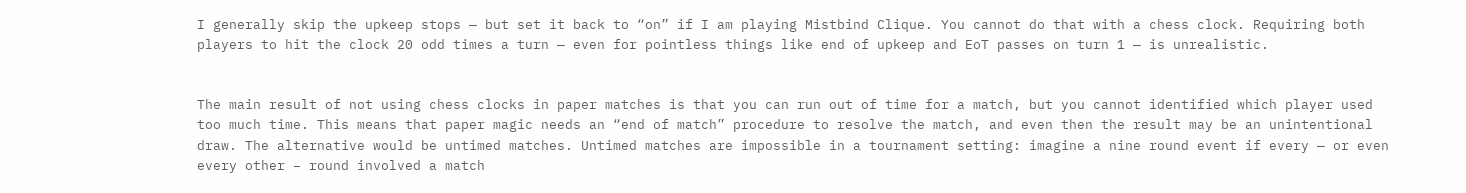I generally skip the upkeep stops — but set it back to “on” if I am playing Mistbind Clique. You cannot do that with a chess clock. Requiring both players to hit the clock 20 odd times a turn — even for pointless things like end of upkeep and EoT passes on turn 1 — is unrealistic.


The main result of not using chess clocks in paper matches is that you can run out of time for a match, but you cannot identified which player used too much time. This means that paper magic needs an “end of match” procedure to resolve the match, and even then the result may be an unintentional draw. The alternative would be untimed matches. Untimed matches are impossible in a tournament setting: imagine a nine round event if every — or even every other – round involved a match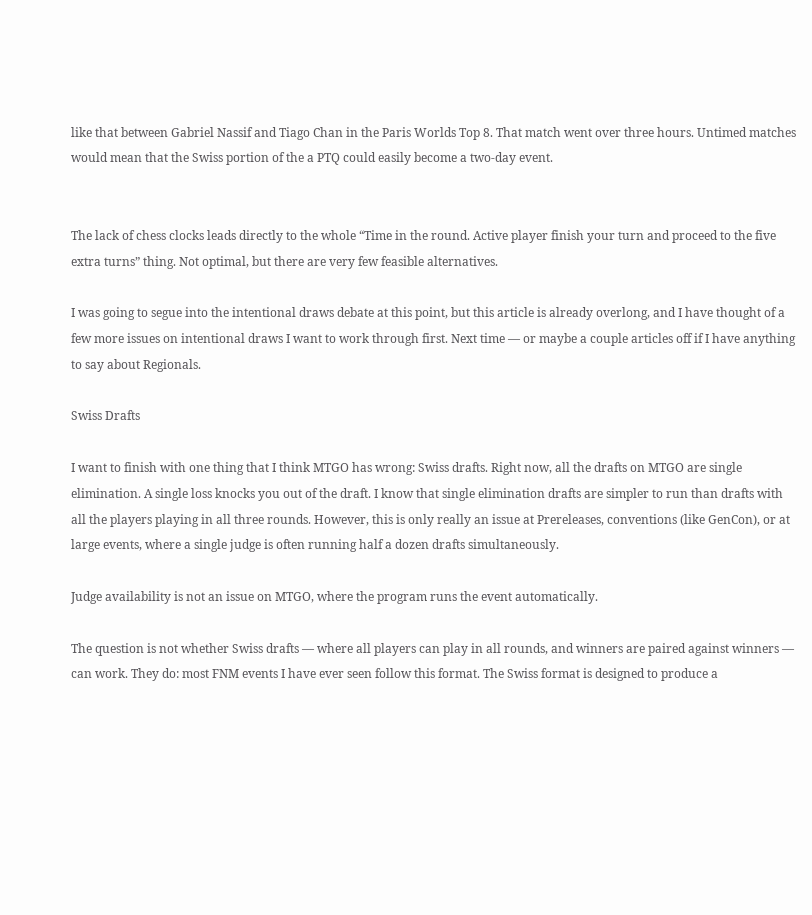like that between Gabriel Nassif and Tiago Chan in the Paris Worlds Top 8. That match went over three hours. Untimed matches would mean that the Swiss portion of the a PTQ could easily become a two-day event.


The lack of chess clocks leads directly to the whole “Time in the round. Active player finish your turn and proceed to the five extra turns” thing. Not optimal, but there are very few feasible alternatives.

I was going to segue into the intentional draws debate at this point, but this article is already overlong, and I have thought of a few more issues on intentional draws I want to work through first. Next time — or maybe a couple articles off if I have anything to say about Regionals.

Swiss Drafts

I want to finish with one thing that I think MTGO has wrong: Swiss drafts. Right now, all the drafts on MTGO are single elimination. A single loss knocks you out of the draft. I know that single elimination drafts are simpler to run than drafts with all the players playing in all three rounds. However, this is only really an issue at Prereleases, conventions (like GenCon), or at large events, where a single judge is often running half a dozen drafts simultaneously.

Judge availability is not an issue on MTGO, where the program runs the event automatically.

The question is not whether Swiss drafts — where all players can play in all rounds, and winners are paired against winners — can work. They do: most FNM events I have ever seen follow this format. The Swiss format is designed to produce a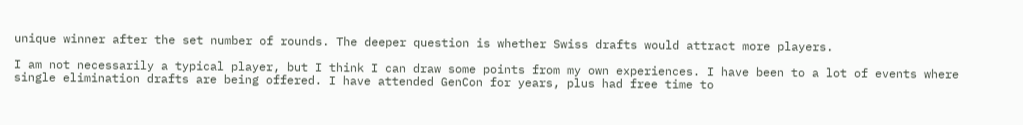unique winner after the set number of rounds. The deeper question is whether Swiss drafts would attract more players.

I am not necessarily a typical player, but I think I can draw some points from my own experiences. I have been to a lot of events where single elimination drafts are being offered. I have attended GenCon for years, plus had free time to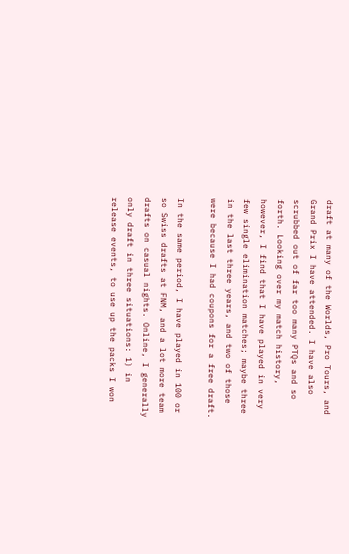draft at many of the Worlds, Pro Tours, and Grand Prix I have attended. I have also scrubbed out of far too many PTQs and so forth. Looking over my match history, however, I find that I have played in very few single elimination matches; maybe three in the last three years, and two of those were because I had coupons for a free draft.

In the same period, I have played in 100 or so Swiss drafts at FNM, and a lot more team drafts on casual nights. Online, I generally only draft in three situations: 1) in release events, to use up the packs I won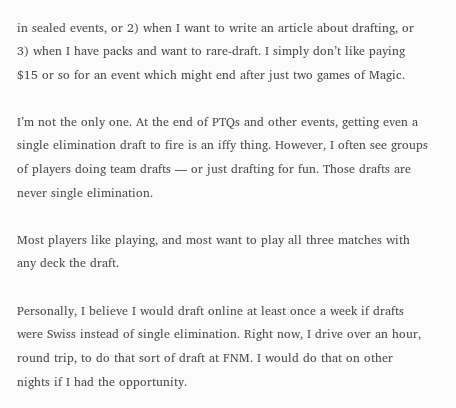in sealed events, or 2) when I want to write an article about drafting, or 3) when I have packs and want to rare-draft. I simply don’t like paying $15 or so for an event which might end after just two games of Magic.

I’m not the only one. At the end of PTQs and other events, getting even a single elimination draft to fire is an iffy thing. However, I often see groups of players doing team drafts — or just drafting for fun. Those drafts are never single elimination.

Most players like playing, and most want to play all three matches with any deck the draft.

Personally, I believe I would draft online at least once a week if drafts were Swiss instead of single elimination. Right now, I drive over an hour, round trip, to do that sort of draft at FNM. I would do that on other nights if I had the opportunity.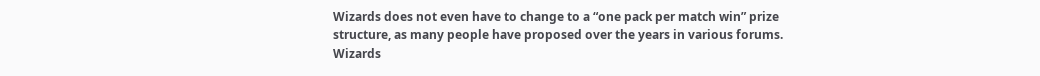Wizards does not even have to change to a “one pack per match win” prize structure, as many people have proposed over the years in various forums. Wizards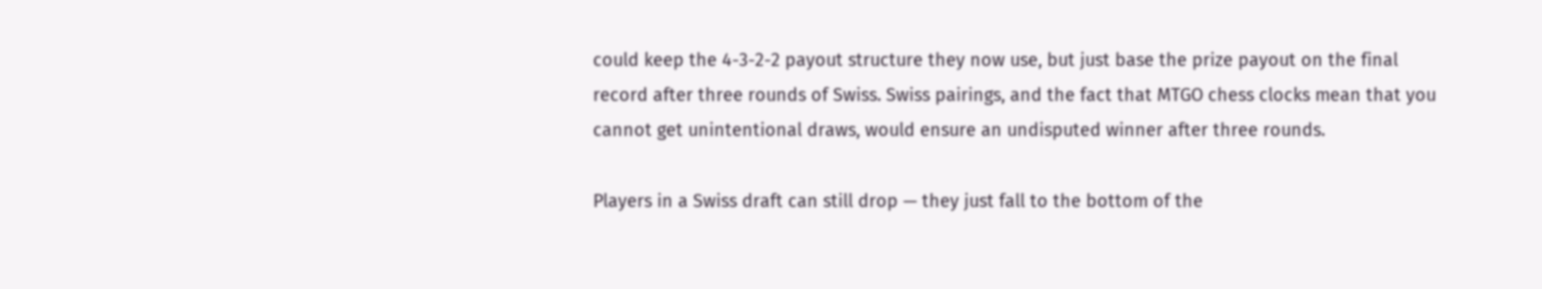could keep the 4-3-2-2 payout structure they now use, but just base the prize payout on the final record after three rounds of Swiss. Swiss pairings, and the fact that MTGO chess clocks mean that you cannot get unintentional draws, would ensure an undisputed winner after three rounds.

Players in a Swiss draft can still drop — they just fall to the bottom of the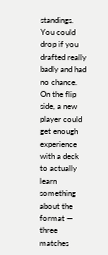standings. You could drop if you drafted really badly and had no chance. On the flip side, a new player could get enough experience with a deck to actually learn something about the format — three matches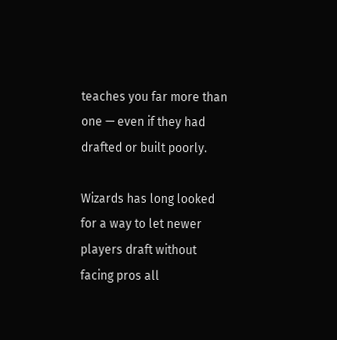teaches you far more than one — even if they had drafted or built poorly.

Wizards has long looked for a way to let newer players draft without facing pros all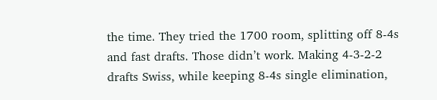the time. They tried the 1700 room, splitting off 8-4s and fast drafts. Those didn’t work. Making 4-3-2-2 drafts Swiss, while keeping 8-4s single elimination,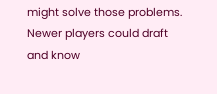might solve those problems. Newer players could draft and know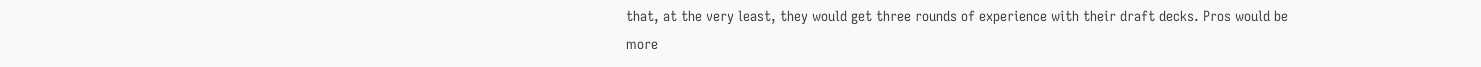that, at the very least, they would get three rounds of experience with their draft decks. Pros would be more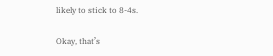likely to stick to 8-4s.

Okay, that’s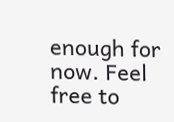enough for now. Feel free to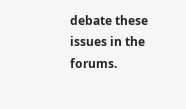debate these issues in the forums.